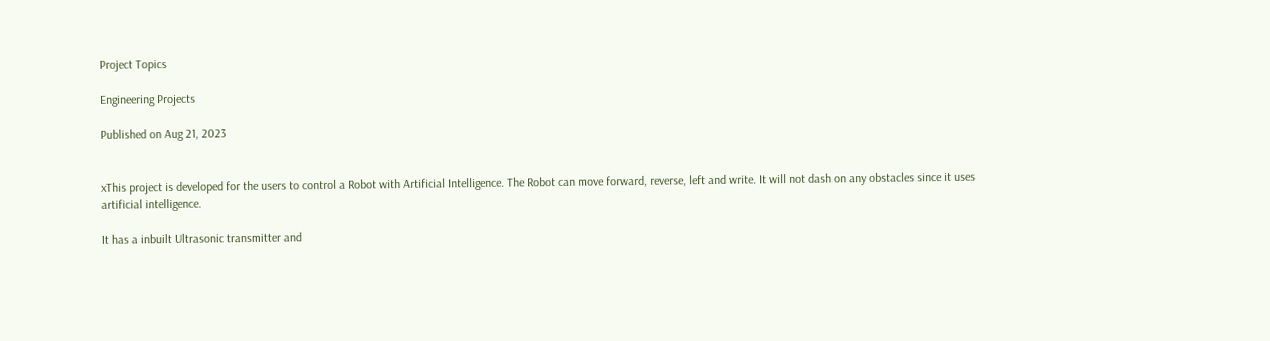Project Topics

Engineering Projects

Published on Aug 21, 2023


xThis project is developed for the users to control a Robot with Artificial Intelligence. The Robot can move forward, reverse, left and write. It will not dash on any obstacles since it uses artificial intelligence.

It has a inbuilt Ultrasonic transmitter and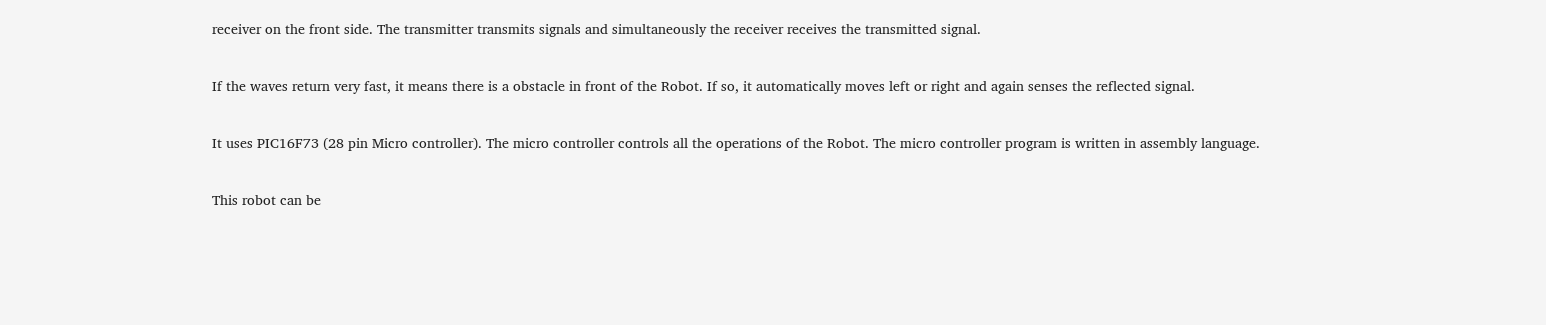receiver on the front side. The transmitter transmits signals and simultaneously the receiver receives the transmitted signal.

If the waves return very fast, it means there is a obstacle in front of the Robot. If so, it automatically moves left or right and again senses the reflected signal.

It uses PIC16F73 (28 pin Micro controller). The micro controller controls all the operations of the Robot. The micro controller program is written in assembly language.

This robot can be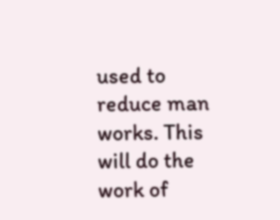used to reduce man works. This will do the work of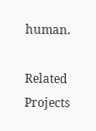human.

Related Projects